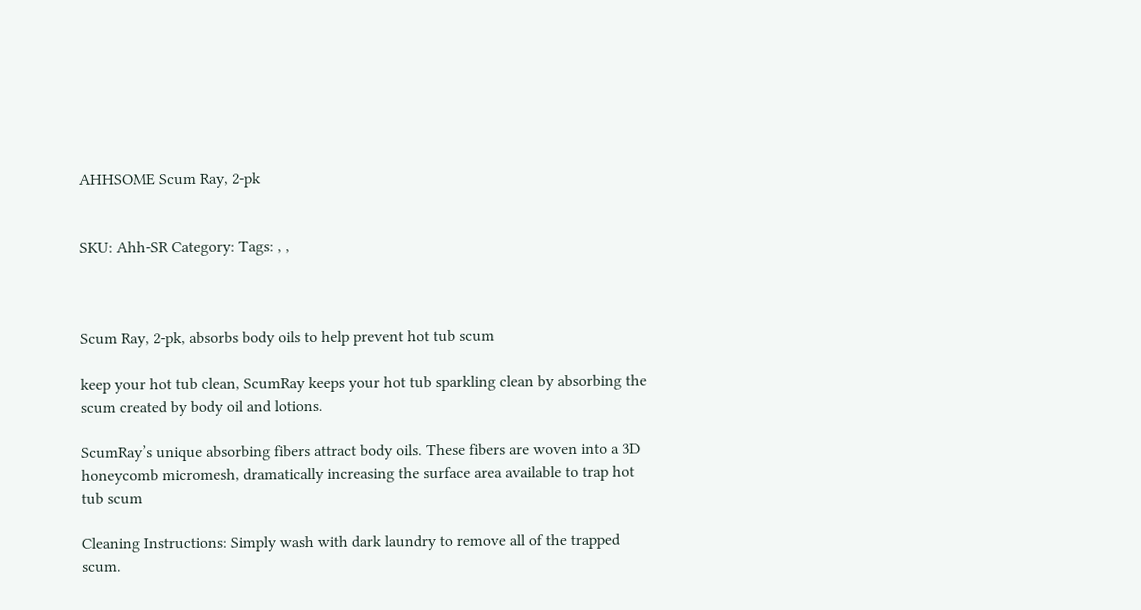AHHSOME Scum Ray, 2-pk


SKU: Ahh-SR Category: Tags: , ,



Scum Ray, 2-pk, absorbs body oils to help prevent hot tub scum

keep your hot tub clean, ScumRay keeps your hot tub sparkling clean by absorbing the scum created by body oil and lotions.

ScumRay’s unique absorbing fibers attract body oils. These fibers are woven into a 3D honeycomb micromesh, dramatically increasing the surface area available to trap hot tub scum

Cleaning Instructions: Simply wash with dark laundry to remove all of the trapped scum.